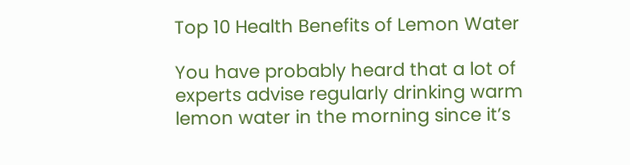Top 10 Health Benefits of Lemon Water

You have probably heard that a lot of experts advise regularly drinking warm lemon water in the morning since it’s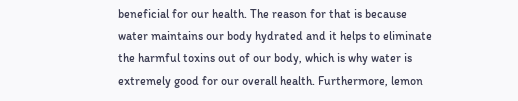beneficial for our health. The reason for that is because water maintains our body hydrated and it helps to eliminate the harmful toxins out of our body, which is why water is extremely good for our overall health. Furthermore, lemon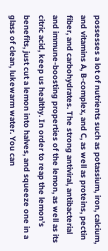possesses a lot of nutrients such as potassium, iron, calcium, and vitamins A, B-complex, and C, as well as proteins, pectin fiber, and carbohydrates. The strong antiviral, antibacterial and immune-boosting properties of the lemon, as well as its citric acid, keep us healthy. In order to reap the lemon’s benefits, just cut a lemon into halves, and squeeze one in a glass of clean, lukewarm water. You can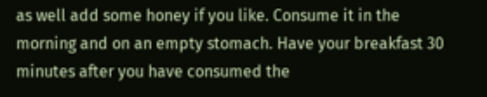as well add some honey if you like. Consume it in the morning and on an empty stomach. Have your breakfast 30 minutes after you have consumed the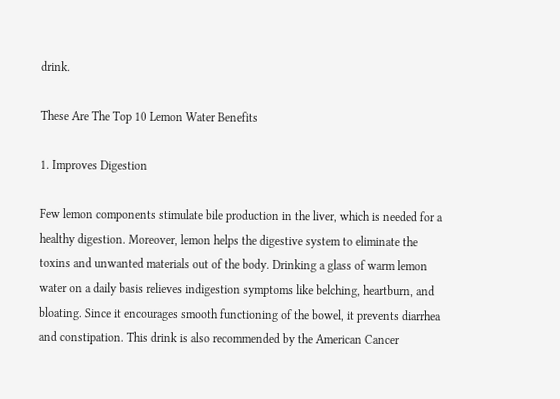drink.

These Are The Top 10 Lemon Water Benefits

1. Improves Digestion

Few lemon components stimulate bile production in the liver, which is needed for a healthy digestion. Moreover, lemon helps the digestive system to eliminate the toxins and unwanted materials out of the body. Drinking a glass of warm lemon water on a daily basis relieves indigestion symptoms like belching, heartburn, and bloating. Since it encourages smooth functioning of the bowel, it prevents diarrhea and constipation. This drink is also recommended by the American Cancer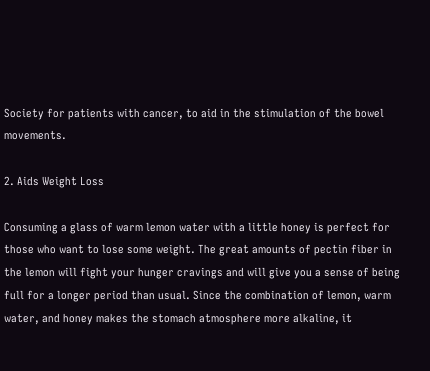Society for patients with cancer, to aid in the stimulation of the bowel movements.

2. Aids Weight Loss

Consuming a glass of warm lemon water with a little honey is perfect for those who want to lose some weight. The great amounts of pectin fiber in the lemon will fight your hunger cravings and will give you a sense of being full for a longer period than usual. Since the combination of lemon, warm water, and honey makes the stomach atmosphere more alkaline, it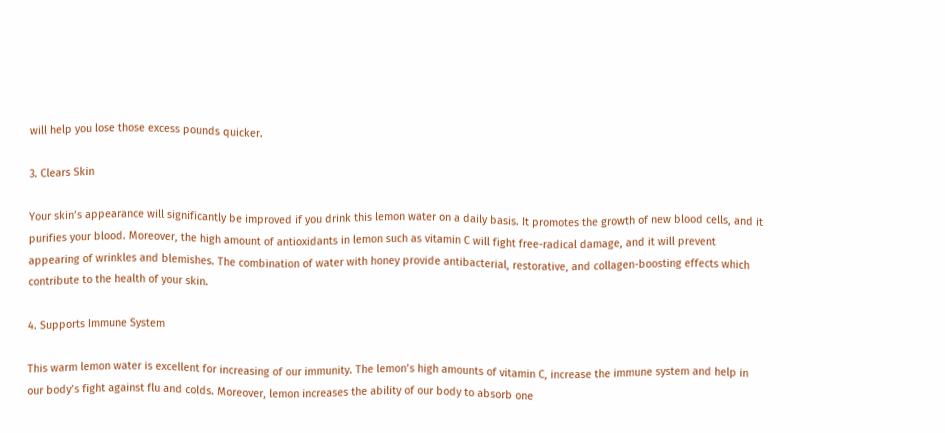will help you lose those excess pounds quicker.

3. Clears Skin

Your skin’s appearance will significantly be improved if you drink this lemon water on a daily basis. It promotes the growth of new blood cells, and it purifies your blood. Moreover, the high amount of antioxidants in lemon such as vitamin C will fight free-radical damage, and it will prevent appearing of wrinkles and blemishes. The combination of water with honey provide antibacterial, restorative, and collagen-boosting effects which contribute to the health of your skin.

4. Supports Immune System

This warm lemon water is excellent for increasing of our immunity. The lemon’s high amounts of vitamin C, increase the immune system and help in our body’s fight against flu and colds. Moreover, lemon increases the ability of our body to absorb one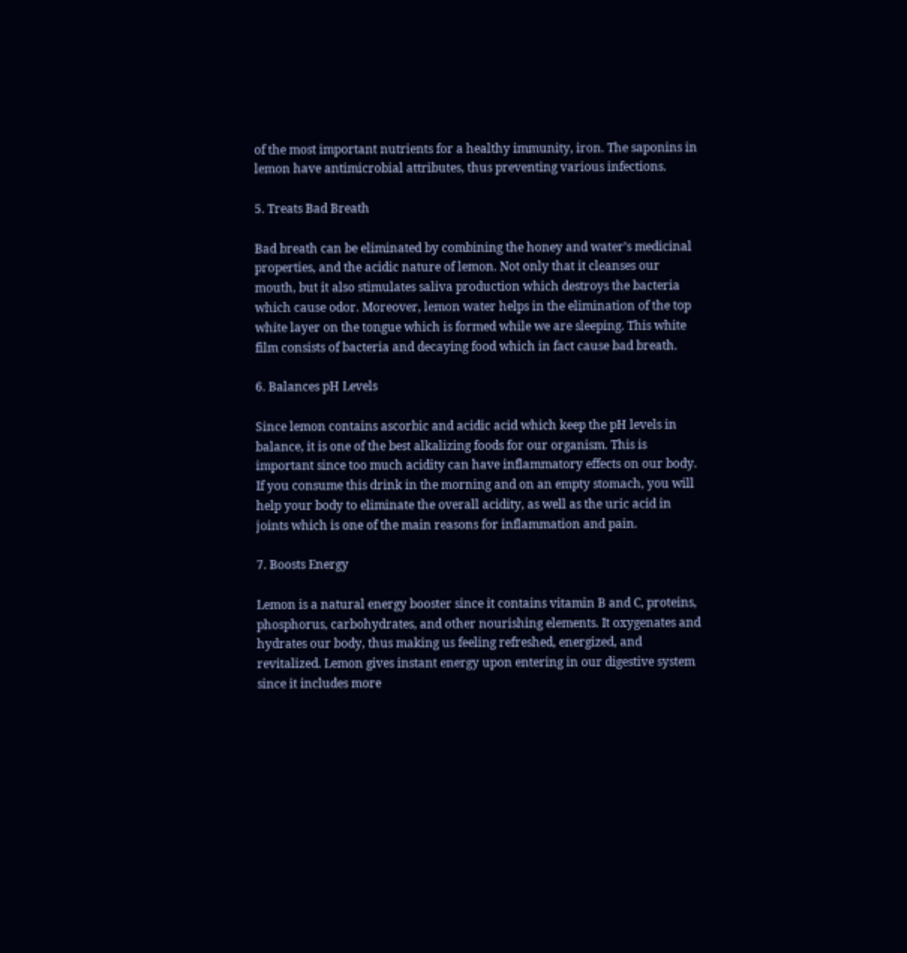of the most important nutrients for a healthy immunity, iron. The saponins in lemon have antimicrobial attributes, thus preventing various infections.

5. Treats Bad Breath

Bad breath can be eliminated by combining the honey and water’s medicinal properties, and the acidic nature of lemon. Not only that it cleanses our mouth, but it also stimulates saliva production which destroys the bacteria which cause odor. Moreover, lemon water helps in the elimination of the top white layer on the tongue which is formed while we are sleeping. This white film consists of bacteria and decaying food which in fact cause bad breath.

6. Balances pH Levels

Since lemon contains ascorbic and acidic acid which keep the pH levels in balance, it is one of the best alkalizing foods for our organism. This is important since too much acidity can have inflammatory effects on our body. If you consume this drink in the morning and on an empty stomach, you will help your body to eliminate the overall acidity, as well as the uric acid in joints which is one of the main reasons for inflammation and pain.

7. Boosts Energy

Lemon is a natural energy booster since it contains vitamin B and C, proteins, phosphorus, carbohydrates, and other nourishing elements. It oxygenates and hydrates our body, thus making us feeling refreshed, energized, and revitalized. Lemon gives instant energy upon entering in our digestive system since it includes more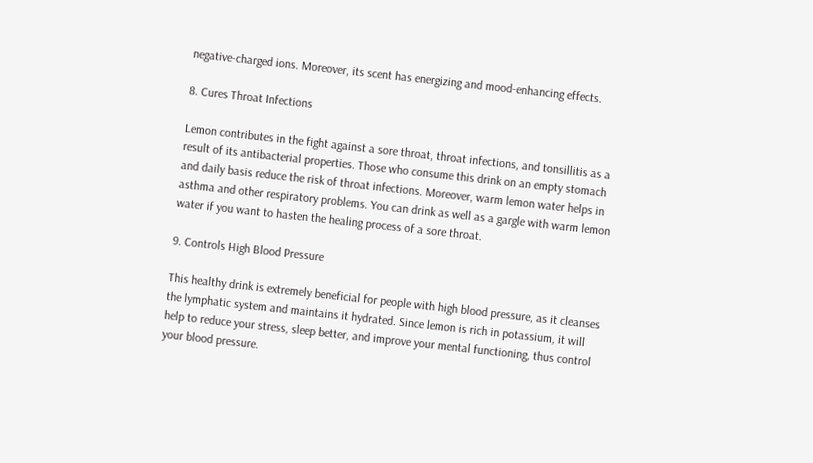negative-charged ions. Moreover, its scent has energizing and mood-enhancing effects.

8. Cures Throat Infections

Lemon contributes in the fight against a sore throat, throat infections, and tonsillitis as a result of its antibacterial properties. Those who consume this drink on an empty stomach and daily basis reduce the risk of throat infections. Moreover, warm lemon water helps in asthma and other respiratory problems. You can drink as well as a gargle with warm lemon water if you want to hasten the healing process of a sore throat.

9. Controls High Blood Pressure

This healthy drink is extremely beneficial for people with high blood pressure, as it cleanses the lymphatic system and maintains it hydrated. Since lemon is rich in potassium, it will help to reduce your stress, sleep better, and improve your mental functioning, thus control your blood pressure.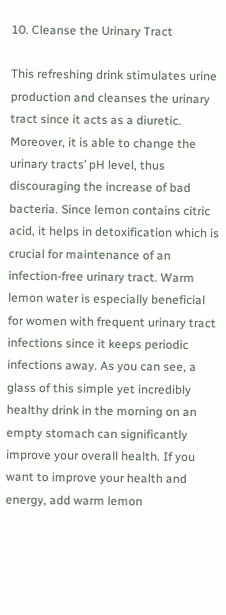10. Cleanse the Urinary Tract

This refreshing drink stimulates urine production and cleanses the urinary tract since it acts as a diuretic. Moreover, it is able to change the urinary tracts’ pH level, thus discouraging the increase of bad bacteria. Since lemon contains citric acid, it helps in detoxification which is crucial for maintenance of an infection-free urinary tract. Warm lemon water is especially beneficial for women with frequent urinary tract infections since it keeps periodic infections away. As you can see, a glass of this simple yet incredibly healthy drink in the morning on an empty stomach can significantly improve your overall health. If you want to improve your health and energy, add warm lemon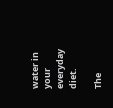water in your everyday diet.

The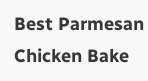Best Parmesan Chicken Bake